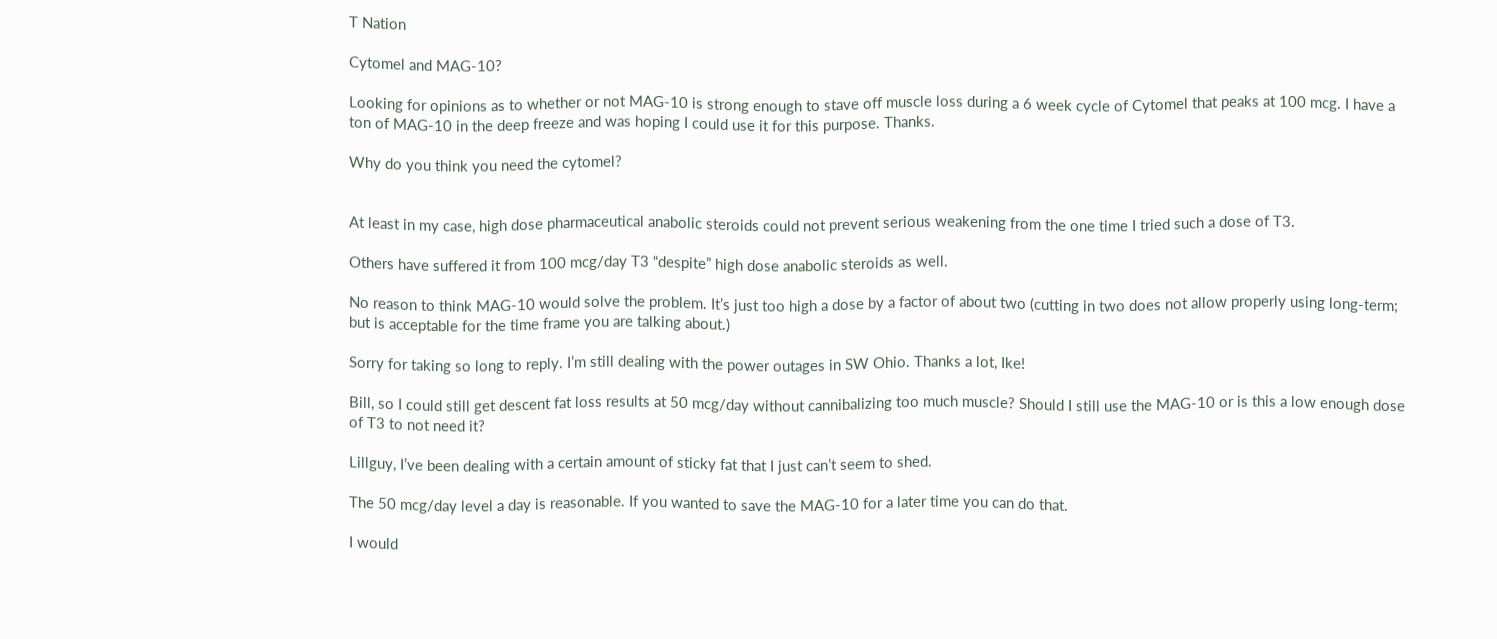T Nation

Cytomel and MAG-10?

Looking for opinions as to whether or not MAG-10 is strong enough to stave off muscle loss during a 6 week cycle of Cytomel that peaks at 100 mcg. I have a ton of MAG-10 in the deep freeze and was hoping I could use it for this purpose. Thanks.

Why do you think you need the cytomel?


At least in my case, high dose pharmaceutical anabolic steroids could not prevent serious weakening from the one time I tried such a dose of T3.

Others have suffered it from 100 mcg/day T3 “despite” high dose anabolic steroids as well.

No reason to think MAG-10 would solve the problem. It’s just too high a dose by a factor of about two (cutting in two does not allow properly using long-term; but is acceptable for the time frame you are talking about.)

Sorry for taking so long to reply. I’m still dealing with the power outages in SW Ohio. Thanks a lot, Ike!

Bill, so I could still get descent fat loss results at 50 mcg/day without cannibalizing too much muscle? Should I still use the MAG-10 or is this a low enough dose of T3 to not need it?

Lillguy, I’ve been dealing with a certain amount of sticky fat that I just can’t seem to shed.

The 50 mcg/day level a day is reasonable. If you wanted to save the MAG-10 for a later time you can do that.

I would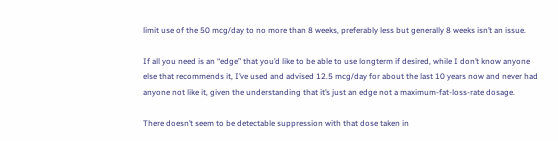limit use of the 50 mcg/day to no more than 8 weeks, preferably less but generally 8 weeks isn’t an issue.

If all you need is an “edge” that you’d like to be able to use longterm if desired, while I don’t know anyone else that recommends it, I’ve used and advised 12.5 mcg/day for about the last 10 years now and never had anyone not like it, given the understanding that it’s just an edge not a maximum-fat-loss-rate dosage.

There doesn’t seem to be detectable suppression with that dose taken in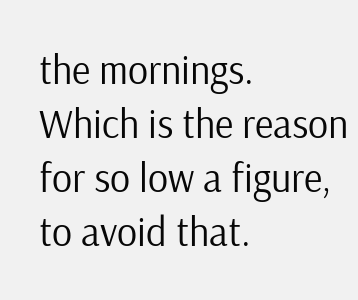the mornings. Which is the reason for so low a figure, to avoid that.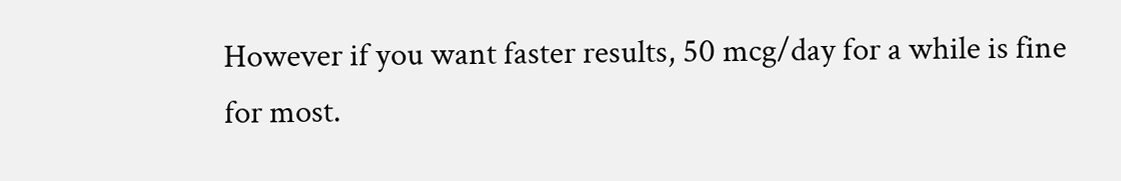However if you want faster results, 50 mcg/day for a while is fine for most.